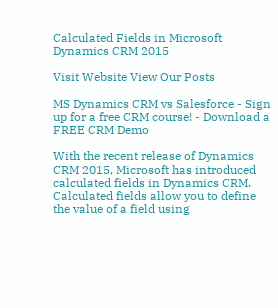Calculated Fields in Microsoft Dynamics CRM 2015

Visit Website View Our Posts

MS Dynamics CRM vs Salesforce - Sign up for a free CRM course! - Download a FREE CRM Demo

With the recent release of Dynamics CRM 2015, Microsoft has introduced calculated fields in Dynamics CRM. Calculated fields allow you to define the value of a field using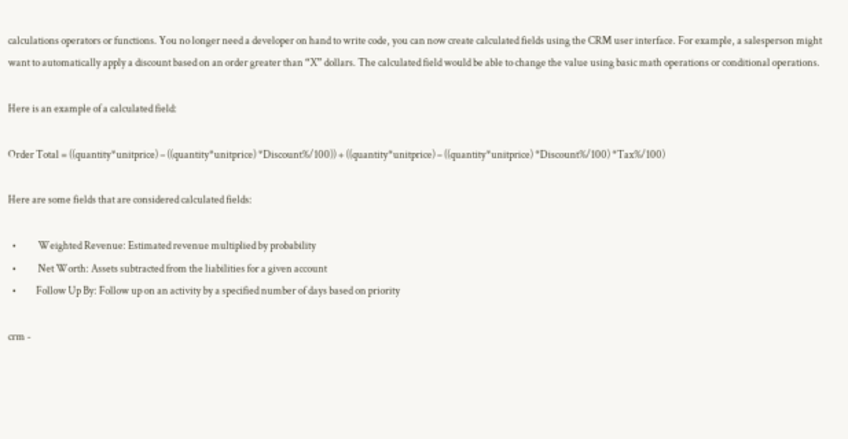calculations operators or functions. You no longer need a developer on hand to write code, you can now create calculated fields using the CRM user interface. For example, a salesperson might want to automatically apply a discount based on an order greater than “X” dollars. The calculated field would be able to change the value using basic math operations or conditional operations.

Here is an example of a calculated field:

Order Total = ((quantity*unitprice) – ((quantity*unitprice) *Discount%/100)) + ((quantity*unitprice) – ((quantity*unitprice) *Discount%/100) *Tax%/100)

Here are some fields that are considered calculated fields:

  •           Weighted Revenue: Estimated revenue multiplied by probability
  •           Net Worth: Assets subtracted from the liabilities for a given account
  •          Follow Up By: Follow up on an activity by a specified number of days based on priority

crm -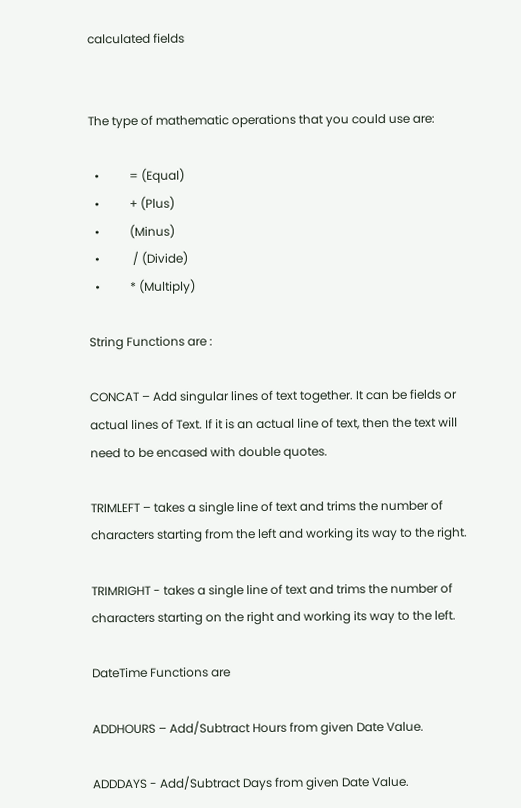calculated fields


The type of mathematic operations that you could use are:

  •          = (Equal)
  •          + (Plus)
  •          (Minus)
  •           / (Divide)
  •          * (Multiply)

String Functions are :

CONCAT – Add singular lines of text together. It can be fields or actual lines of Text. If it is an actual line of text, then the text will need to be encased with double quotes.

TRIMLEFT – takes a single line of text and trims the number of characters starting from the left and working its way to the right.

TRIMRIGHT - takes a single line of text and trims the number of characters starting on the right and working its way to the left.

DateTime Functions are

ADDHOURS – Add/Subtract Hours from given Date Value.

ADDDAYS - Add/Subtract Days from given Date Value.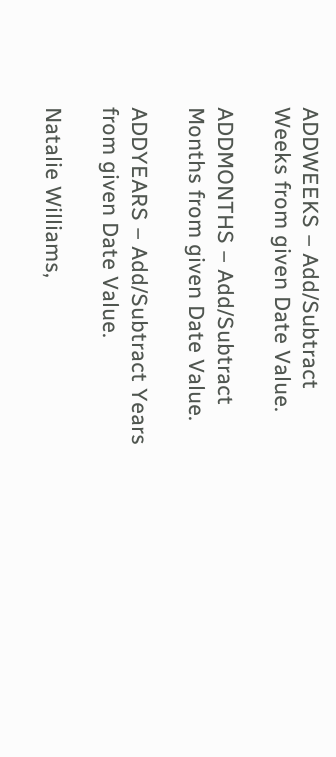ADDWEEKS – Add/Subtract Weeks from given Date Value.

ADDMONTHS – Add/Subtract Months from given Date Value.

ADDYEARS – Add/Subtract Years from given Date Value.

Natalie Williams,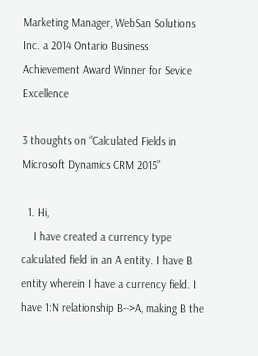Marketing Manager, WebSan Solutions Inc. a 2014 Ontario Business Achievement Award Winner for Sevice Excellence

3 thoughts on “Calculated Fields in Microsoft Dynamics CRM 2015”

  1. Hi,
    I have created a currency type calculated field in an A entity. I have B entity wherein I have a currency field. I have 1:N relationship B-->A, making B the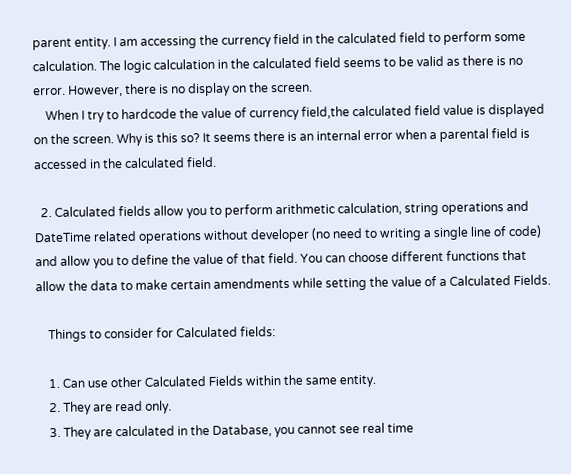parent entity. I am accessing the currency field in the calculated field to perform some calculation. The logic calculation in the calculated field seems to be valid as there is no error. However, there is no display on the screen.
    When I try to hardcode the value of currency field,the calculated field value is displayed on the screen. Why is this so? It seems there is an internal error when a parental field is accessed in the calculated field.

  2. Calculated fields allow you to perform arithmetic calculation, string operations and DateTime related operations without developer (no need to writing a single line of code) and allow you to define the value of that field. You can choose different functions that allow the data to make certain amendments while setting the value of a Calculated Fields.

    Things to consider for Calculated fields:

    1. Can use other Calculated Fields within the same entity.
    2. They are read only.
    3. They are calculated in the Database, you cannot see real time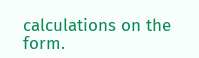calculations on the form.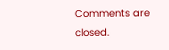Comments are closed.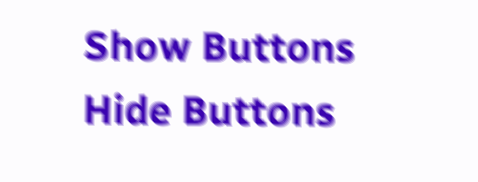Show Buttons
Hide Buttons